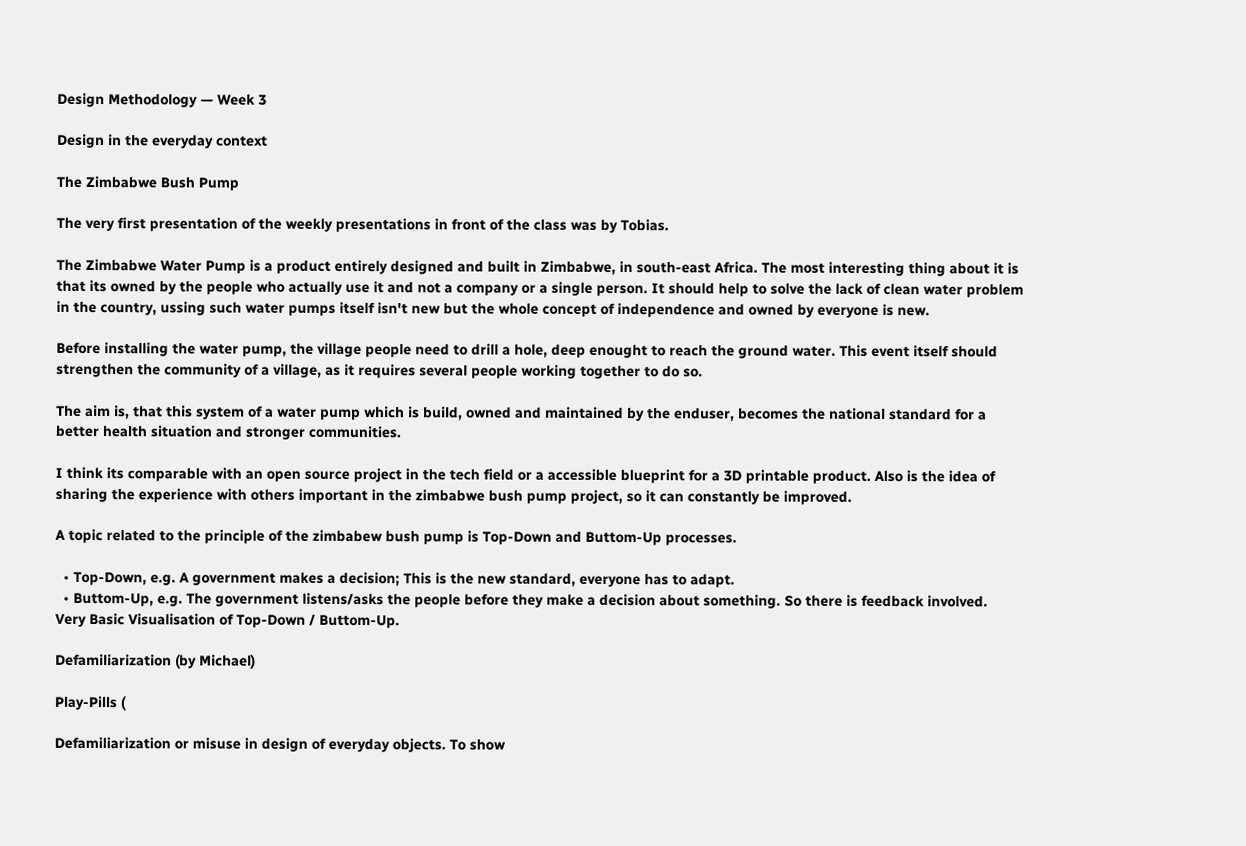Design Methodology — Week 3

Design in the everyday context

The Zimbabwe Bush Pump

The very first presentation of the weekly presentations in front of the class was by Tobias.

The Zimbabwe Water Pump is a product entirely designed and built in Zimbabwe, in south-east Africa. The most interesting thing about it is that its owned by the people who actually use it and not a company or a single person. It should help to solve the lack of clean water problem in the country, ussing such water pumps itself isn't new but the whole concept of independence and owned by everyone is new.

Before installing the water pump, the village people need to drill a hole, deep enought to reach the ground water. This event itself should strengthen the community of a village, as it requires several people working together to do so.

The aim is, that this system of a water pump which is build, owned and maintained by the enduser, becomes the national standard for a better health situation and stronger communities.

I think its comparable with an open source project in the tech field or a accessible blueprint for a 3D printable product. Also is the idea of sharing the experience with others important in the zimbabwe bush pump project, so it can constantly be improved.

A topic related to the principle of the zimbabew bush pump is Top-Down and Buttom-Up processes.

  • Top-Down, e.g. A government makes a decision; This is the new standard, everyone has to adapt.
  • Buttom-Up, e.g. The government listens/asks the people before they make a decision about something. So there is feedback involved.
Very Basic Visualisation of Top-Down / Buttom-Up.

Defamiliarization (by Michael)

Play-Pills (

Defamiliarization or misuse in design of everyday objects. To show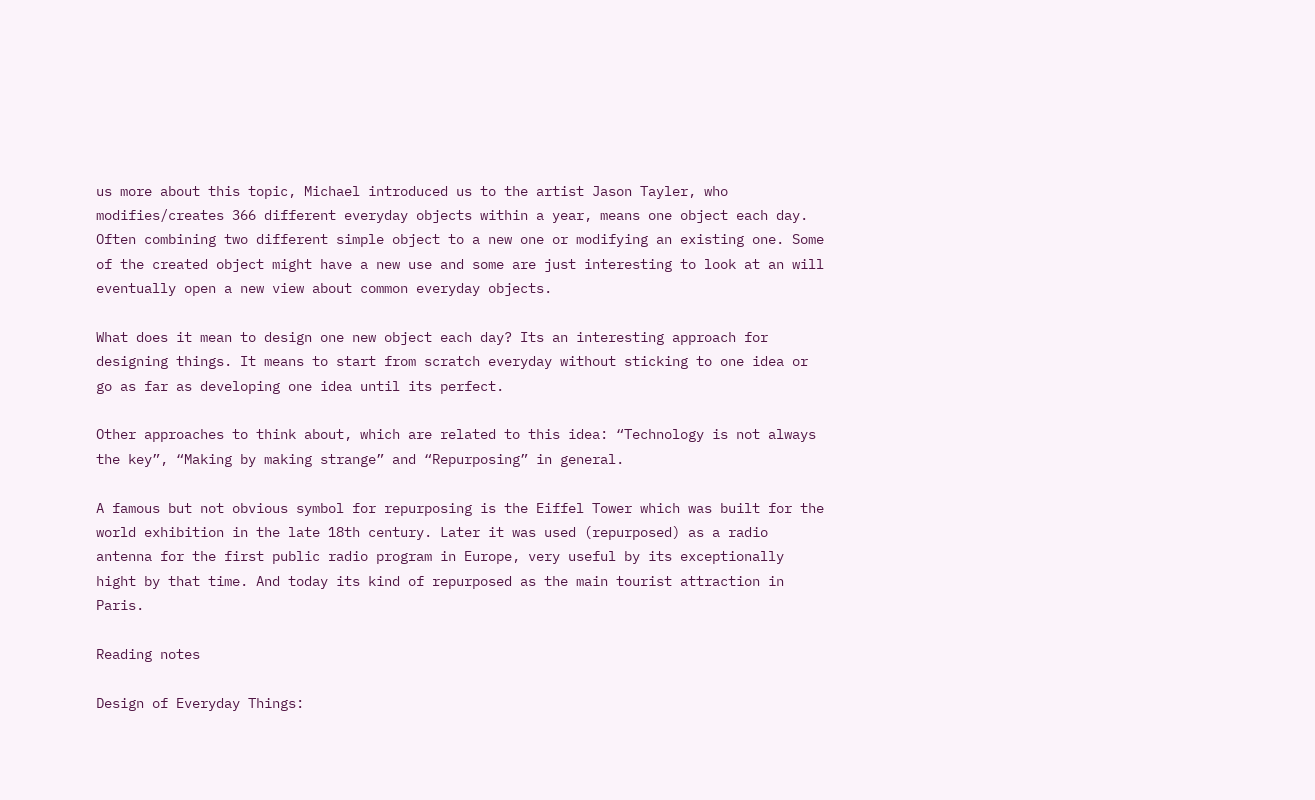us more about this topic, Michael introduced us to the artist Jason Tayler, who modifies/creates 366 different everyday objects within a year, means one object each day. Often combining two different simple object to a new one or modifying an existing one. Some of the created object might have a new use and some are just interesting to look at an will eventually open a new view about common everyday objects.

What does it mean to design one new object each day? Its an interesting approach for designing things. It means to start from scratch everyday without sticking to one idea or go as far as developing one idea until its perfect.

Other approaches to think about, which are related to this idea: “Technology is not always the key”, “Making by making strange” and “Repurposing” in general.

A famous but not obvious symbol for repurposing is the Eiffel Tower which was built for the world exhibition in the late 18th century. Later it was used (repurposed) as a radio antenna for the first public radio program in Europe, very useful by its exceptionally hight by that time. And today its kind of repurposed as the main tourist attraction in Paris.

Reading notes

Design of Everyday Things: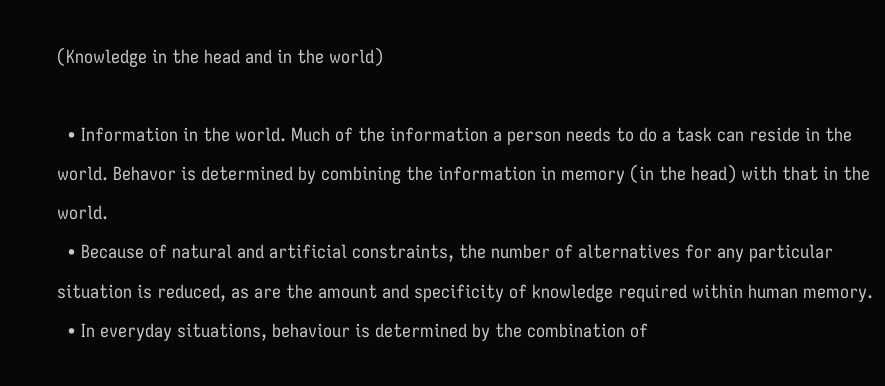(Knowledge in the head and in the world)

  • Information in the world. Much of the information a person needs to do a task can reside in the world. Behavor is determined by combining the information in memory (in the head) with that in the world.
  • Because of natural and artificial constraints, the number of alternatives for any particular situation is reduced, as are the amount and specificity of knowledge required within human memory.
  • In everyday situations, behaviour is determined by the combination of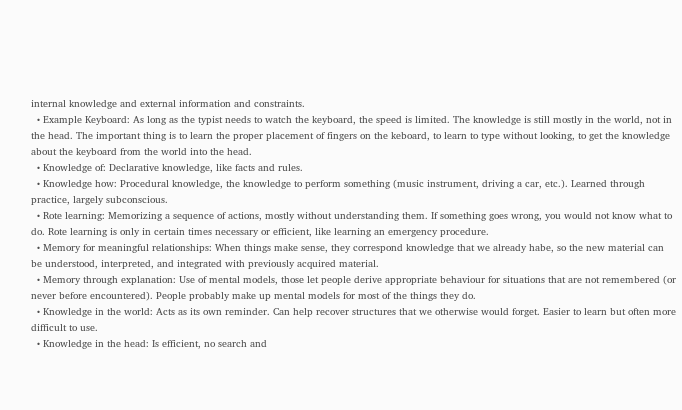internal knowledge and external information and constraints.
  • Example Keyboard: As long as the typist needs to watch the keyboard, the speed is limited. The knowledge is still mostly in the world, not in the head. The important thing is to learn the proper placement of fingers on the keboard, to learn to type without looking, to get the knowledge about the keyboard from the world into the head.
  • Knowledge of: Declarative knowledge, like facts and rules.
  • Knowledge how: Procedural knowledge, the knowledge to perform something (music instrument, driving a car, etc.). Learned through practice, largely subconscious.
  • Rote learning: Memorizing a sequence of actions, mostly without understanding them. If something goes wrong, you would not know what to do. Rote learning is only in certain times necessary or efficient, like learning an emergency procedure.
  • Memory for meaningful relationships: When things make sense, they correspond knowledge that we already habe, so the new material can be understood, interpreted, and integrated with previously acquired material.
  • Memory through explanation: Use of mental models, those let people derive appropriate behaviour for situations that are not remembered (or never before encountered). People probably make up mental models for most of the things they do.
  • Knowledge in the world: Acts as its own reminder. Can help recover structures that we otherwise would forget. Easier to learn but often more difficult to use.
  • Knowledge in the head: Is efficient, no search and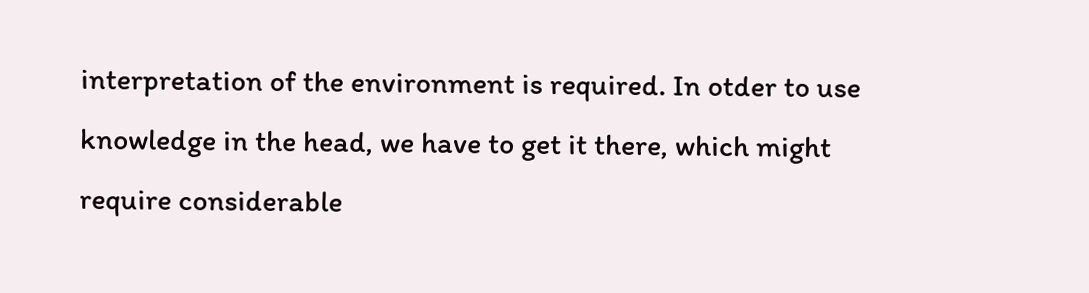interpretation of the environment is required. In otder to use knowledge in the head, we have to get it there, which might require considerable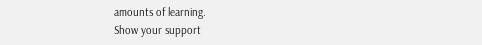amounts of learning.
Show your support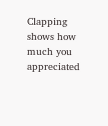Clapping shows how much you appreciated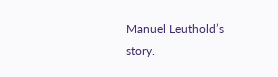Manuel Leuthold’s story.